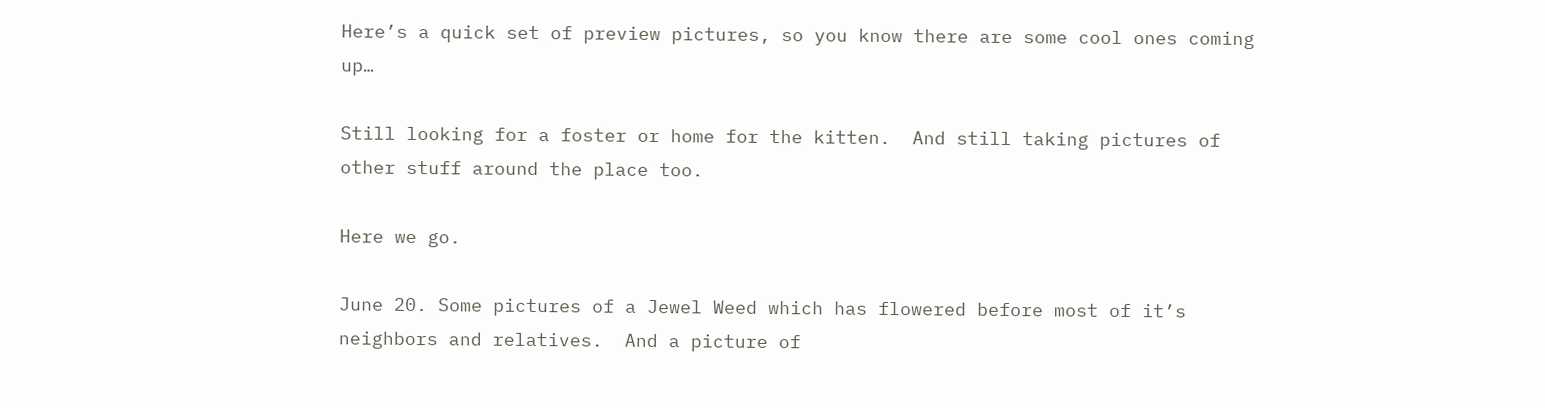Here’s a quick set of preview pictures, so you know there are some cool ones coming up…

Still looking for a foster or home for the kitten.  And still taking pictures of other stuff around the place too.

Here we go.

June 20. Some pictures of a Jewel Weed which has flowered before most of it’s neighbors and relatives.  And a picture of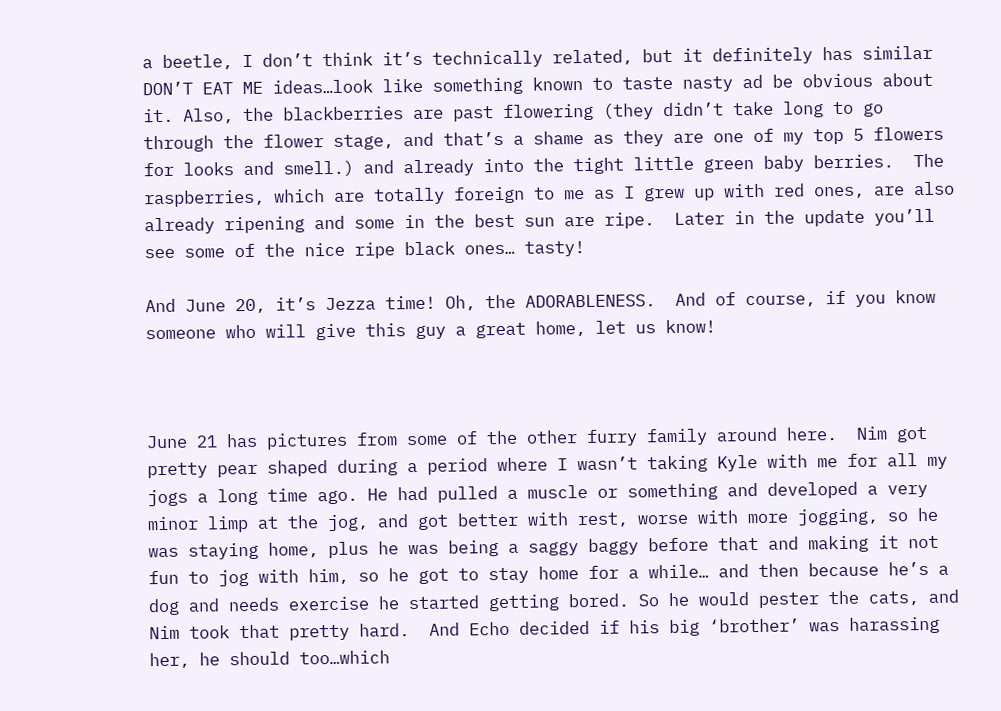a beetle, I don’t think it’s technically related, but it definitely has similar DON’T EAT ME ideas…look like something known to taste nasty ad be obvious about it. Also, the blackberries are past flowering (they didn’t take long to go through the flower stage, and that’s a shame as they are one of my top 5 flowers for looks and smell.) and already into the tight little green baby berries.  The raspberries, which are totally foreign to me as I grew up with red ones, are also already ripening and some in the best sun are ripe.  Later in the update you’ll see some of the nice ripe black ones… tasty!

And June 20, it’s Jezza time! Oh, the ADORABLENESS.  And of course, if you know someone who will give this guy a great home, let us know!



June 21 has pictures from some of the other furry family around here.  Nim got pretty pear shaped during a period where I wasn’t taking Kyle with me for all my jogs a long time ago. He had pulled a muscle or something and developed a very minor limp at the jog, and got better with rest, worse with more jogging, so he was staying home, plus he was being a saggy baggy before that and making it not fun to jog with him, so he got to stay home for a while… and then because he’s a dog and needs exercise he started getting bored. So he would pester the cats, and Nim took that pretty hard.  And Echo decided if his big ‘brother’ was harassing her, he should too…which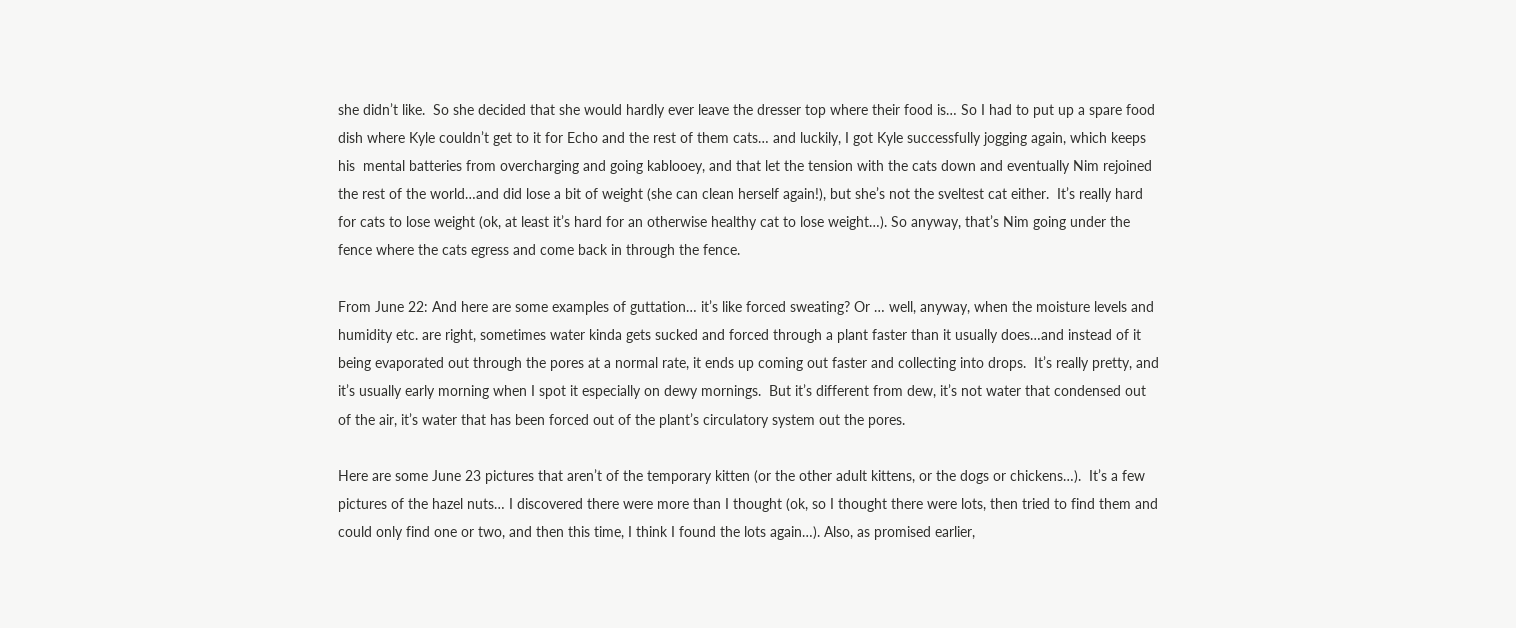she didn’t like.  So she decided that she would hardly ever leave the dresser top where their food is… So I had to put up a spare food dish where Kyle couldn’t get to it for Echo and the rest of them cats… and luckily, I got Kyle successfully jogging again, which keeps his  mental batteries from overcharging and going kablooey, and that let the tension with the cats down and eventually Nim rejoined the rest of the world…and did lose a bit of weight (she can clean herself again!), but she’s not the sveltest cat either.  It’s really hard for cats to lose weight (ok, at least it’s hard for an otherwise healthy cat to lose weight…). So anyway, that’s Nim going under the fence where the cats egress and come back in through the fence.

From June 22: And here are some examples of guttation… it’s like forced sweating? Or … well, anyway, when the moisture levels and humidity etc. are right, sometimes water kinda gets sucked and forced through a plant faster than it usually does…and instead of it being evaporated out through the pores at a normal rate, it ends up coming out faster and collecting into drops.  It’s really pretty, and it’s usually early morning when I spot it especially on dewy mornings.  But it’s different from dew, it’s not water that condensed out of the air, it’s water that has been forced out of the plant’s circulatory system out the pores.

Here are some June 23 pictures that aren’t of the temporary kitten (or the other adult kittens, or the dogs or chickens…).  It’s a few pictures of the hazel nuts… I discovered there were more than I thought (ok, so I thought there were lots, then tried to find them and could only find one or two, and then this time, I think I found the lots again…). Also, as promised earlier,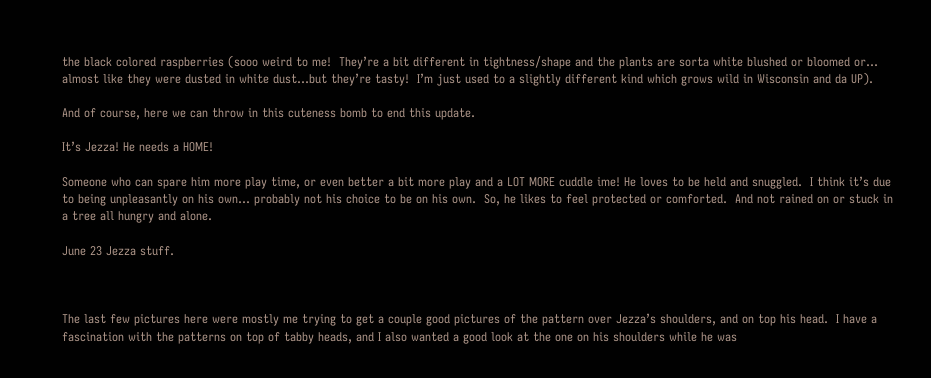the black colored raspberries (sooo weird to me!  They’re a bit different in tightness/shape and the plants are sorta white blushed or bloomed or… almost like they were dusted in white dust…but they’re tasty!  I’m just used to a slightly different kind which grows wild in Wisconsin and da UP).

And of course, here we can throw in this cuteness bomb to end this update.

It’s Jezza! He needs a HOME!

Someone who can spare him more play time, or even better a bit more play and a LOT MORE cuddle ime! He loves to be held and snuggled.  I think it’s due to being unpleasantly on his own… probably not his choice to be on his own.  So, he likes to feel protected or comforted.  And not rained on or stuck in a tree all hungry and alone.

June 23 Jezza stuff.



The last few pictures here were mostly me trying to get a couple good pictures of the pattern over Jezza’s shoulders, and on top his head.  I have a fascination with the patterns on top of tabby heads, and I also wanted a good look at the one on his shoulders while he was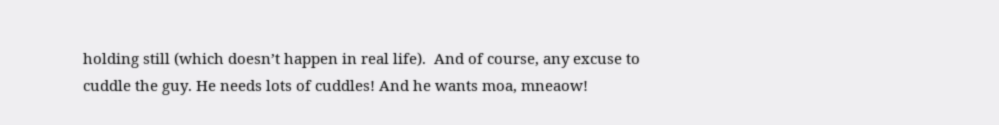holding still (which doesn’t happen in real life).  And of course, any excuse to cuddle the guy. He needs lots of cuddles! And he wants moa, mneaow!